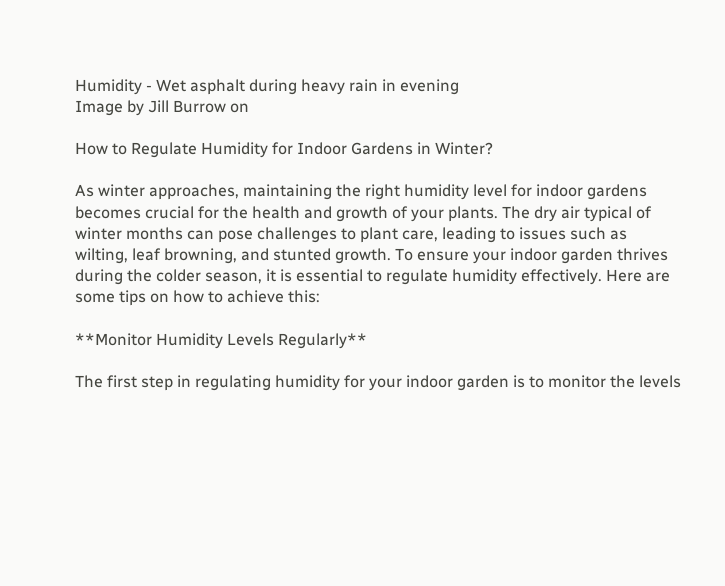Humidity - Wet asphalt during heavy rain in evening
Image by Jill Burrow on

How to Regulate Humidity for Indoor Gardens in Winter?

As winter approaches, maintaining the right humidity level for indoor gardens becomes crucial for the health and growth of your plants. The dry air typical of winter months can pose challenges to plant care, leading to issues such as wilting, leaf browning, and stunted growth. To ensure your indoor garden thrives during the colder season, it is essential to regulate humidity effectively. Here are some tips on how to achieve this:

**Monitor Humidity Levels Regularly**

The first step in regulating humidity for your indoor garden is to monitor the levels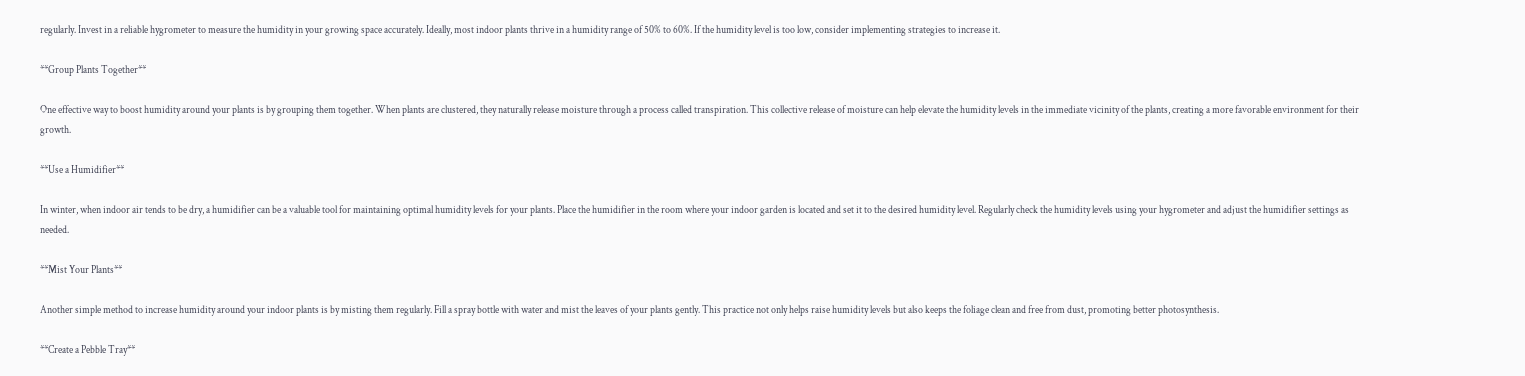regularly. Invest in a reliable hygrometer to measure the humidity in your growing space accurately. Ideally, most indoor plants thrive in a humidity range of 50% to 60%. If the humidity level is too low, consider implementing strategies to increase it.

**Group Plants Together**

One effective way to boost humidity around your plants is by grouping them together. When plants are clustered, they naturally release moisture through a process called transpiration. This collective release of moisture can help elevate the humidity levels in the immediate vicinity of the plants, creating a more favorable environment for their growth.

**Use a Humidifier**

In winter, when indoor air tends to be dry, a humidifier can be a valuable tool for maintaining optimal humidity levels for your plants. Place the humidifier in the room where your indoor garden is located and set it to the desired humidity level. Regularly check the humidity levels using your hygrometer and adjust the humidifier settings as needed.

**Mist Your Plants**

Another simple method to increase humidity around your indoor plants is by misting them regularly. Fill a spray bottle with water and mist the leaves of your plants gently. This practice not only helps raise humidity levels but also keeps the foliage clean and free from dust, promoting better photosynthesis.

**Create a Pebble Tray**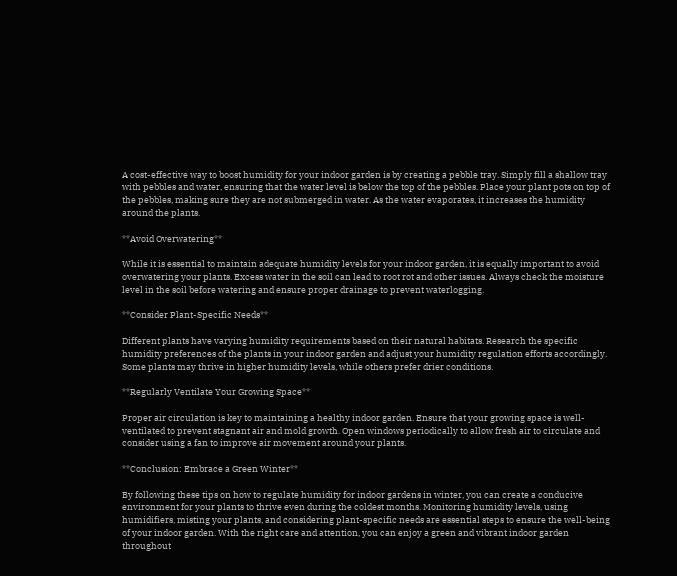A cost-effective way to boost humidity for your indoor garden is by creating a pebble tray. Simply fill a shallow tray with pebbles and water, ensuring that the water level is below the top of the pebbles. Place your plant pots on top of the pebbles, making sure they are not submerged in water. As the water evaporates, it increases the humidity around the plants.

**Avoid Overwatering**

While it is essential to maintain adequate humidity levels for your indoor garden, it is equally important to avoid overwatering your plants. Excess water in the soil can lead to root rot and other issues. Always check the moisture level in the soil before watering and ensure proper drainage to prevent waterlogging.

**Consider Plant-Specific Needs**

Different plants have varying humidity requirements based on their natural habitats. Research the specific humidity preferences of the plants in your indoor garden and adjust your humidity regulation efforts accordingly. Some plants may thrive in higher humidity levels, while others prefer drier conditions.

**Regularly Ventilate Your Growing Space**

Proper air circulation is key to maintaining a healthy indoor garden. Ensure that your growing space is well-ventilated to prevent stagnant air and mold growth. Open windows periodically to allow fresh air to circulate and consider using a fan to improve air movement around your plants.

**Conclusion: Embrace a Green Winter**

By following these tips on how to regulate humidity for indoor gardens in winter, you can create a conducive environment for your plants to thrive even during the coldest months. Monitoring humidity levels, using humidifiers, misting your plants, and considering plant-specific needs are essential steps to ensure the well-being of your indoor garden. With the right care and attention, you can enjoy a green and vibrant indoor garden throughout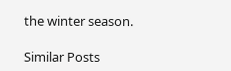the winter season.

Similar Posts